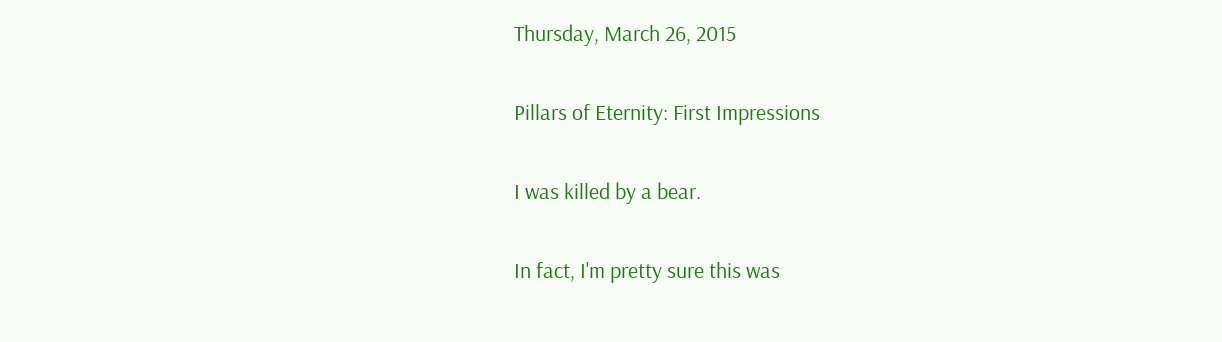Thursday, March 26, 2015

Pillars of Eternity: First Impressions

I was killed by a bear.

In fact, I'm pretty sure this was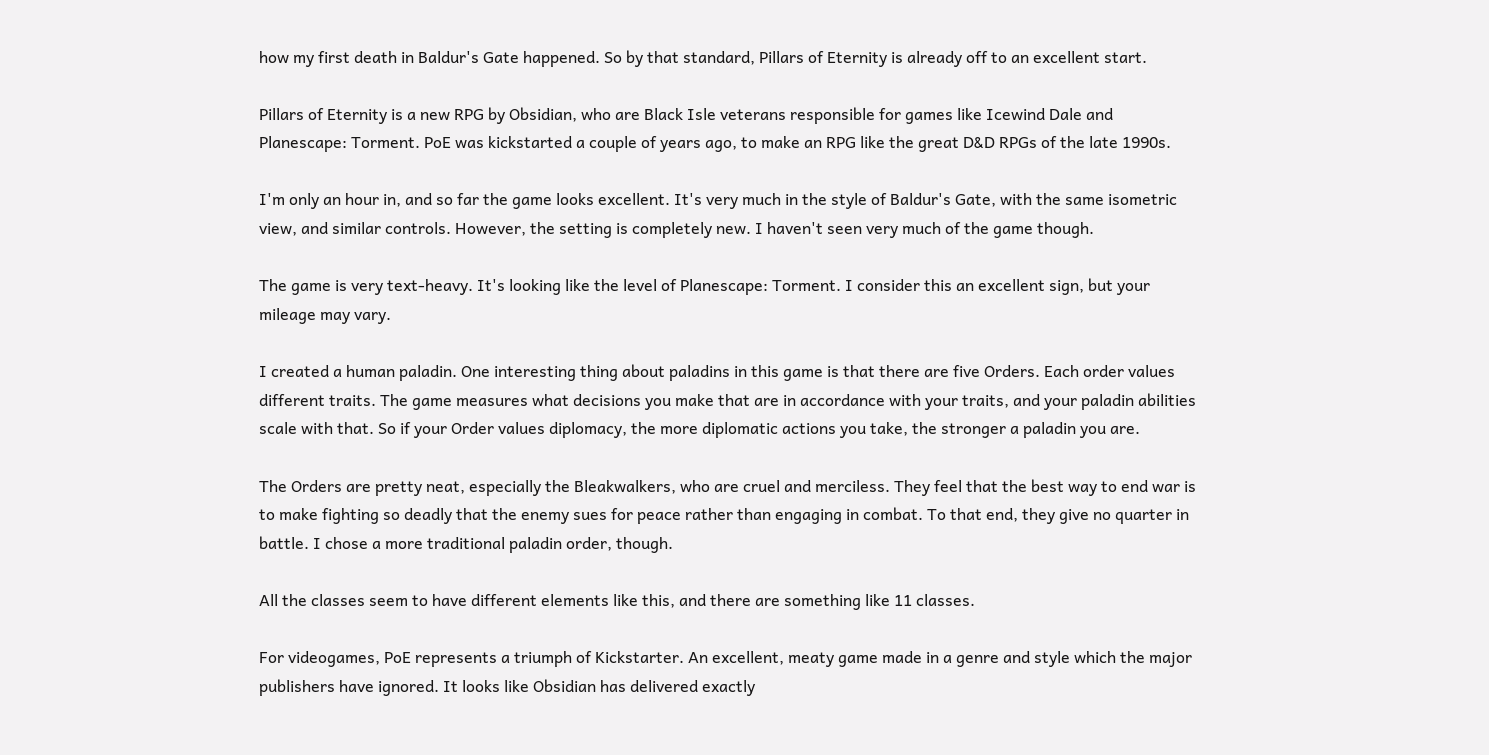how my first death in Baldur's Gate happened. So by that standard, Pillars of Eternity is already off to an excellent start.

Pillars of Eternity is a new RPG by Obsidian, who are Black Isle veterans responsible for games like Icewind Dale and Planescape: Torment. PoE was kickstarted a couple of years ago, to make an RPG like the great D&D RPGs of the late 1990s.

I'm only an hour in, and so far the game looks excellent. It's very much in the style of Baldur's Gate, with the same isometric view, and similar controls. However, the setting is completely new. I haven't seen very much of the game though.

The game is very text-heavy. It's looking like the level of Planescape: Torment. I consider this an excellent sign, but your mileage may vary.

I created a human paladin. One interesting thing about paladins in this game is that there are five Orders. Each order values different traits. The game measures what decisions you make that are in accordance with your traits, and your paladin abilities scale with that. So if your Order values diplomacy, the more diplomatic actions you take, the stronger a paladin you are.

The Orders are pretty neat, especially the Bleakwalkers, who are cruel and merciless. They feel that the best way to end war is to make fighting so deadly that the enemy sues for peace rather than engaging in combat. To that end, they give no quarter in battle. I chose a more traditional paladin order, though.

All the classes seem to have different elements like this, and there are something like 11 classes.

For videogames, PoE represents a triumph of Kickstarter. An excellent, meaty game made in a genre and style which the major publishers have ignored. It looks like Obsidian has delivered exactly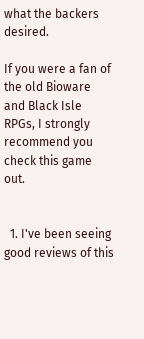what the backers desired.

If you were a fan of the old Bioware and Black Isle RPGs, I strongly recommend you check this game out.


  1. I've been seeing good reviews of this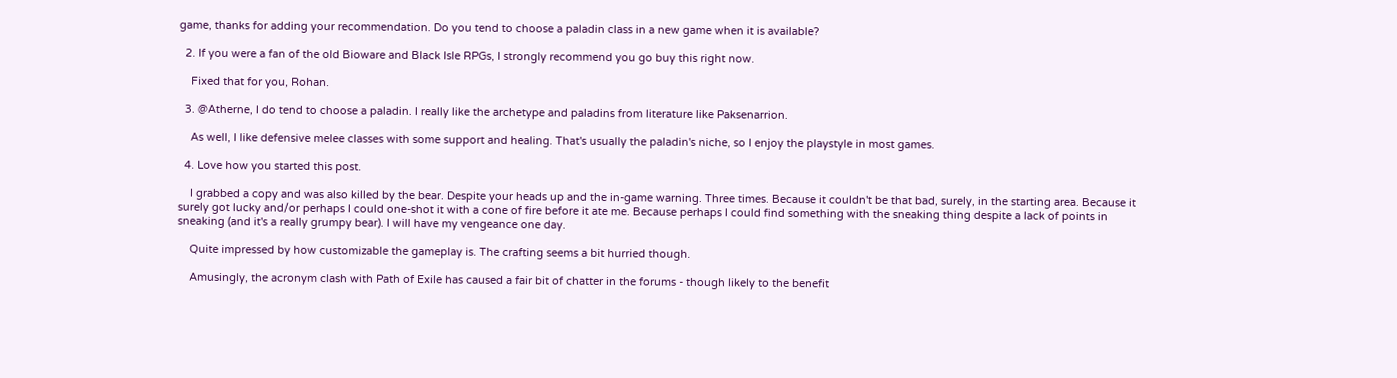game, thanks for adding your recommendation. Do you tend to choose a paladin class in a new game when it is available?

  2. If you were a fan of the old Bioware and Black Isle RPGs, I strongly recommend you go buy this right now.

    Fixed that for you, Rohan.

  3. @Atherne, I do tend to choose a paladin. I really like the archetype and paladins from literature like Paksenarrion.

    As well, I like defensive melee classes with some support and healing. That's usually the paladin's niche, so I enjoy the playstyle in most games.

  4. Love how you started this post.

    I grabbed a copy and was also killed by the bear. Despite your heads up and the in-game warning. Three times. Because it couldn't be that bad, surely, in the starting area. Because it surely got lucky and/or perhaps I could one-shot it with a cone of fire before it ate me. Because perhaps I could find something with the sneaking thing despite a lack of points in sneaking (and it's a really grumpy bear). I will have my vengeance one day.

    Quite impressed by how customizable the gameplay is. The crafting seems a bit hurried though.

    Amusingly, the acronym clash with Path of Exile has caused a fair bit of chatter in the forums - though likely to the benefit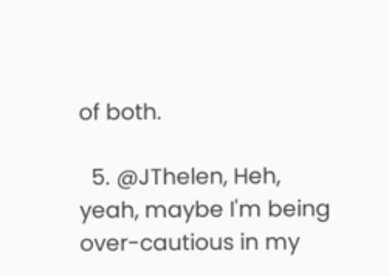of both.

  5. @JThelen, Heh, yeah, maybe I'm being over-cautious in my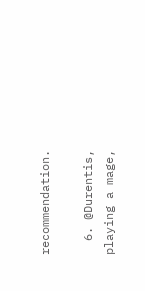recommendation.

  6. @Durentis, playing a mage,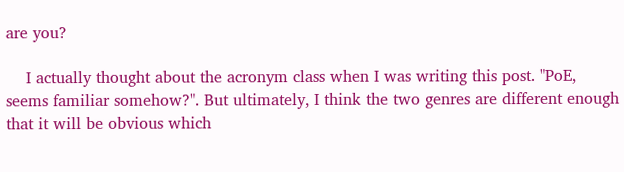are you?

    I actually thought about the acronym class when I was writing this post. "PoE, seems familiar somehow?". But ultimately, I think the two genres are different enough that it will be obvious which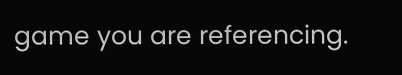game you are referencing.